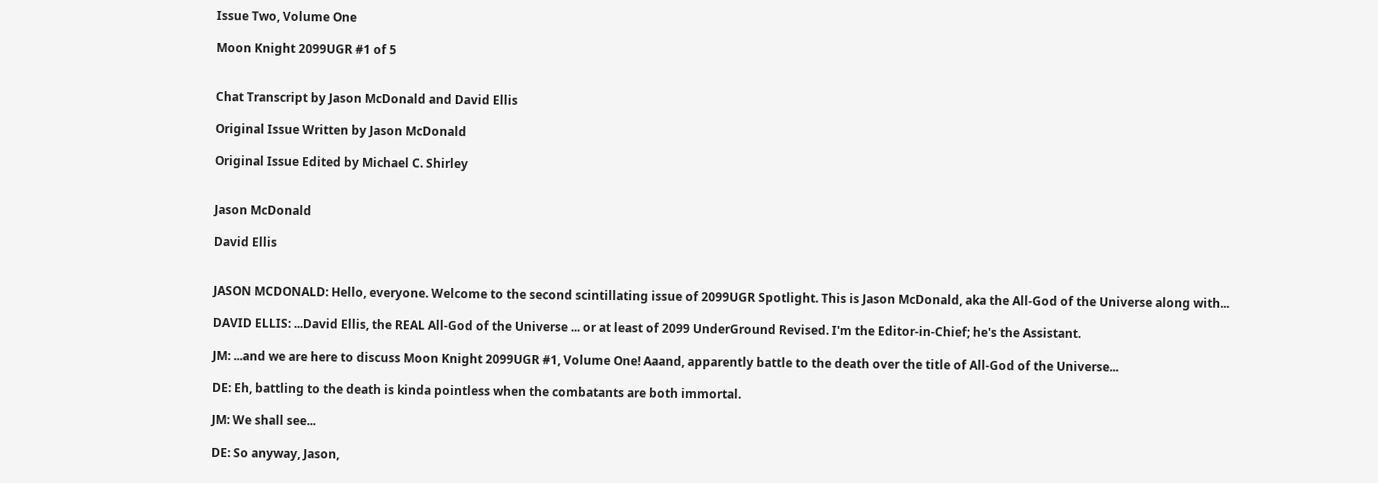Issue Two, Volume One

Moon Knight 2099UGR #1 of 5


Chat Transcript by Jason McDonald and David Ellis

Original Issue Written by Jason McDonald

Original Issue Edited by Michael C. Shirley


Jason McDonald

David Ellis


JASON MCDONALD: Hello, everyone. Welcome to the second scintillating issue of 2099UGR Spotlight. This is Jason McDonald, aka the All-God of the Universe along with...

DAVID ELLIS: ...David Ellis, the REAL All-God of the Universe ... or at least of 2099 UnderGround Revised. I'm the Editor-in-Chief; he's the Assistant.

JM: ...and we are here to discuss Moon Knight 2099UGR #1, Volume One! Aaand, apparently battle to the death over the title of All-God of the Universe...

DE: Eh, battling to the death is kinda pointless when the combatants are both immortal.

JM: We shall see...

DE: So anyway, Jason,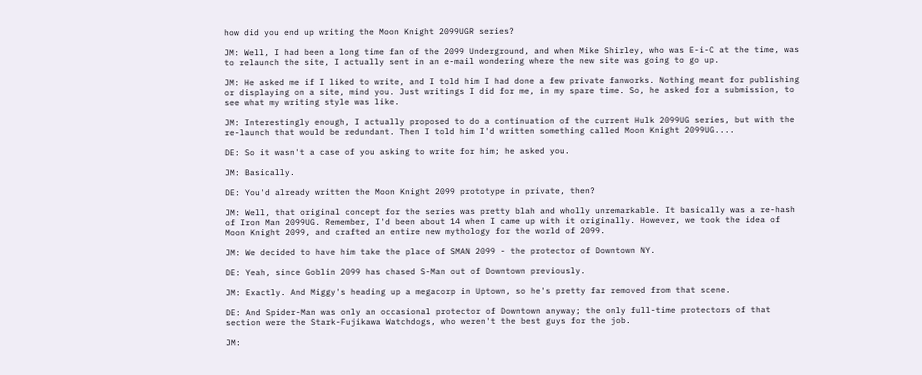how did you end up writing the Moon Knight 2099UGR series?

JM: Well, I had been a long time fan of the 2099 Underground, and when Mike Shirley, who was E-i-C at the time, was to relaunch the site, I actually sent in an e-mail wondering where the new site was going to go up.

JM: He asked me if I liked to write, and I told him I had done a few private fanworks. Nothing meant for publishing or displaying on a site, mind you. Just writings I did for me, in my spare time. So, he asked for a submission, to see what my writing style was like.

JM: Interestingly enough, I actually proposed to do a continuation of the current Hulk 2099UG series, but with the re-launch that would be redundant. Then I told him I'd written something called Moon Knight 2099UG....

DE: So it wasn't a case of you asking to write for him; he asked you.

JM: Basically.

DE: You'd already written the Moon Knight 2099 prototype in private, then?

JM: Well, that original concept for the series was pretty blah and wholly unremarkable. It basically was a re-hash of Iron Man 2099UG. Remember, I'd been about 14 when I came up with it originally. However, we took the idea of Moon Knight 2099, and crafted an entire new mythology for the world of 2099.

JM: We decided to have him take the place of SMAN 2099 - the protector of Downtown NY.

DE: Yeah, since Goblin 2099 has chased S-Man out of Downtown previously.

JM: Exactly. And Miggy's heading up a megacorp in Uptown, so he's pretty far removed from that scene.

DE: And Spider-Man was only an occasional protector of Downtown anyway; the only full-time protectors of that section were the Stark-Fujikawa Watchdogs, who weren't the best guys for the job.

JM: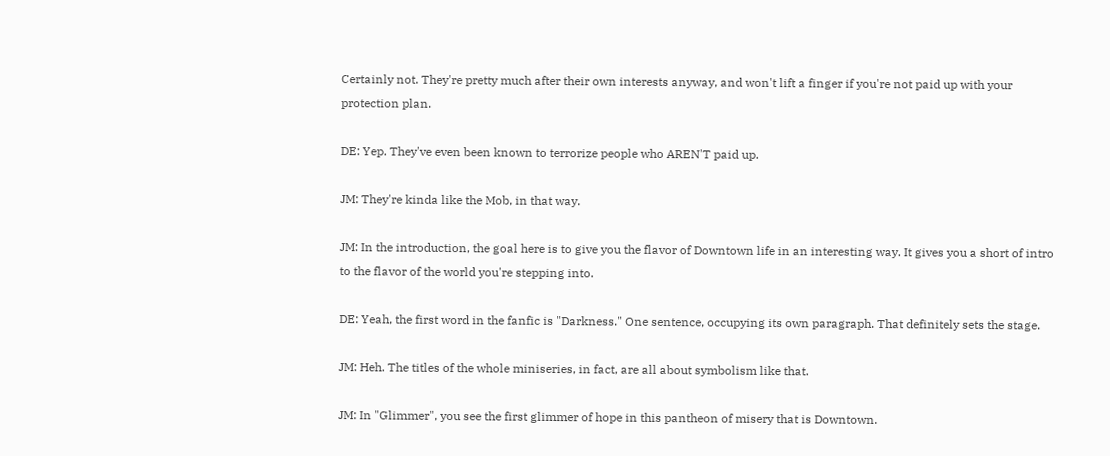Certainly not. They're pretty much after their own interests anyway, and won't lift a finger if you're not paid up with your protection plan.

DE: Yep. They've even been known to terrorize people who AREN'T paid up.

JM: They're kinda like the Mob, in that way.

JM: In the introduction, the goal here is to give you the flavor of Downtown life in an interesting way. It gives you a short of intro to the flavor of the world you're stepping into.

DE: Yeah, the first word in the fanfic is "Darkness." One sentence, occupying its own paragraph. That definitely sets the stage.

JM: Heh. The titles of the whole miniseries, in fact, are all about symbolism like that.

JM: In "Glimmer", you see the first glimmer of hope in this pantheon of misery that is Downtown.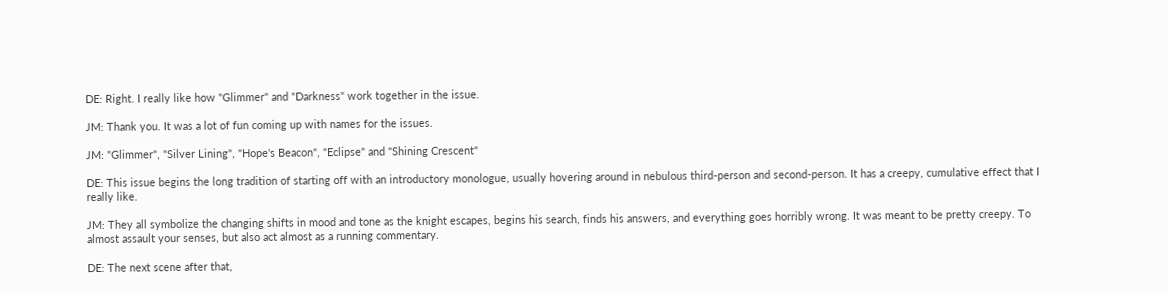DE: Right. I really like how "Glimmer" and "Darkness" work together in the issue.

JM: Thank you. It was a lot of fun coming up with names for the issues.

JM: "Glimmer", "Silver Lining", "Hope's Beacon", "Eclipse" and "Shining Crescent"

DE: This issue begins the long tradition of starting off with an introductory monologue, usually hovering around in nebulous third-person and second-person. It has a creepy, cumulative effect that I really like.

JM: They all symbolize the changing shifts in mood and tone as the knight escapes, begins his search, finds his answers, and everything goes horribly wrong. It was meant to be pretty creepy. To almost assault your senses, but also act almost as a running commentary.

DE: The next scene after that,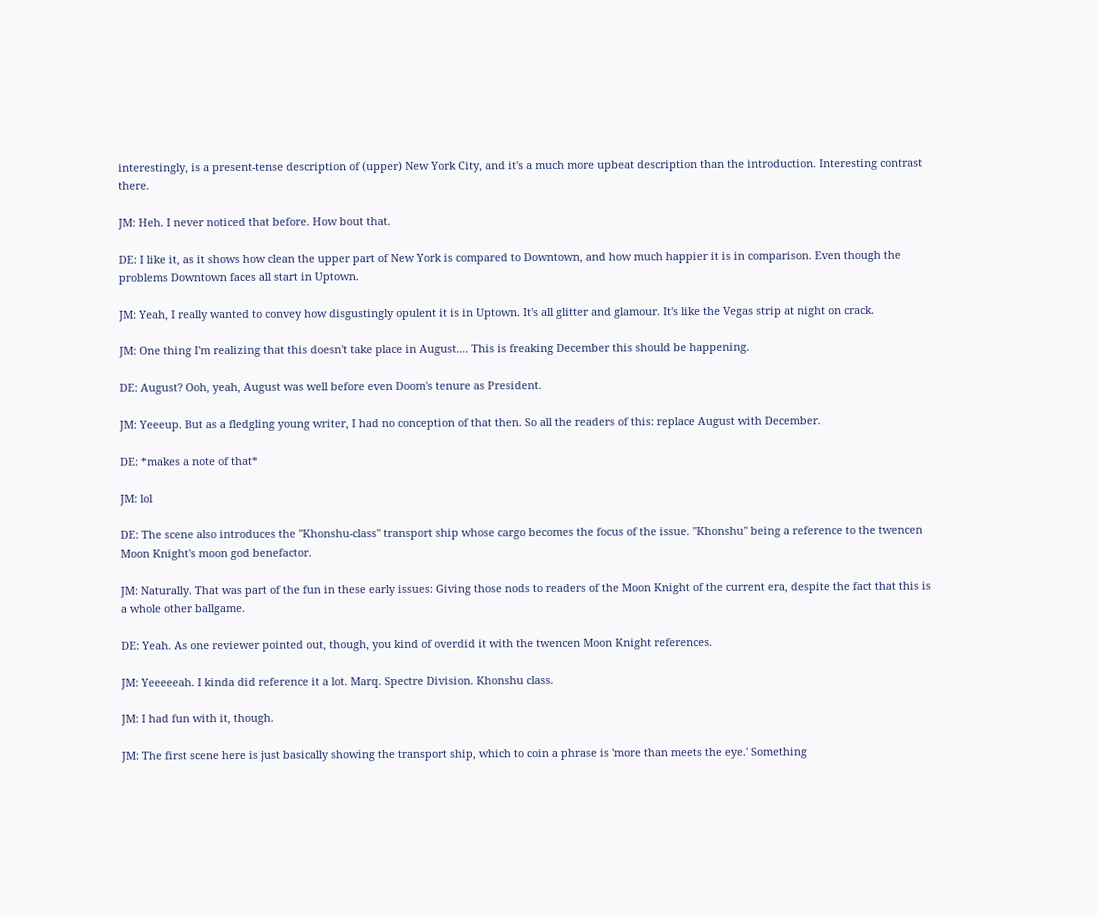interestingly, is a present-tense description of (upper) New York City, and it's a much more upbeat description than the introduction. Interesting contrast there.

JM: Heh. I never noticed that before. How bout that.

DE: I like it, as it shows how clean the upper part of New York is compared to Downtown, and how much happier it is in comparison. Even though the problems Downtown faces all start in Uptown.

JM: Yeah, I really wanted to convey how disgustingly opulent it is in Uptown. It's all glitter and glamour. It's like the Vegas strip at night on crack.

JM: One thing I'm realizing that this doesn't take place in August.... This is freaking December this should be happening.

DE: August? Ooh, yeah, August was well before even Doom's tenure as President.

JM: Yeeeup. But as a fledgling young writer, I had no conception of that then. So all the readers of this: replace August with December.

DE: *makes a note of that*

JM: lol

DE: The scene also introduces the "Khonshu-class" transport ship whose cargo becomes the focus of the issue. "Khonshu" being a reference to the twencen Moon Knight's moon god benefactor.

JM: Naturally. That was part of the fun in these early issues: Giving those nods to readers of the Moon Knight of the current era, despite the fact that this is a whole other ballgame.

DE: Yeah. As one reviewer pointed out, though, you kind of overdid it with the twencen Moon Knight references.

JM: Yeeeeeah. I kinda did reference it a lot. Marq. Spectre Division. Khonshu class.

JM: I had fun with it, though.

JM: The first scene here is just basically showing the transport ship, which to coin a phrase is 'more than meets the eye.' Something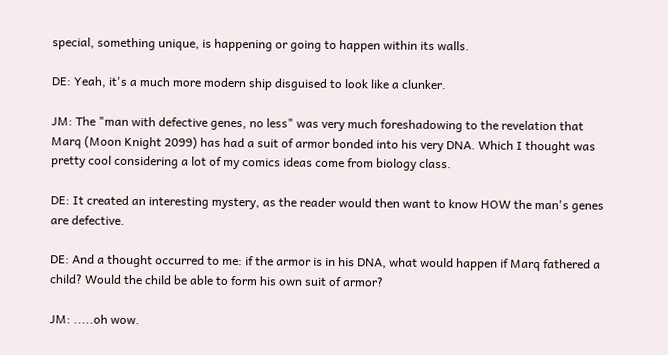special, something unique, is happening or going to happen within its walls.

DE: Yeah, it's a much more modern ship disguised to look like a clunker.

JM: The "man with defective genes, no less" was very much foreshadowing to the revelation that Marq (Moon Knight 2099) has had a suit of armor bonded into his very DNA. Which I thought was pretty cool considering a lot of my comics ideas come from biology class.

DE: It created an interesting mystery, as the reader would then want to know HOW the man's genes are defective.

DE: And a thought occurred to me: if the armor is in his DNA, what would happen if Marq fathered a child? Would the child be able to form his own suit of armor?

JM: .....oh wow.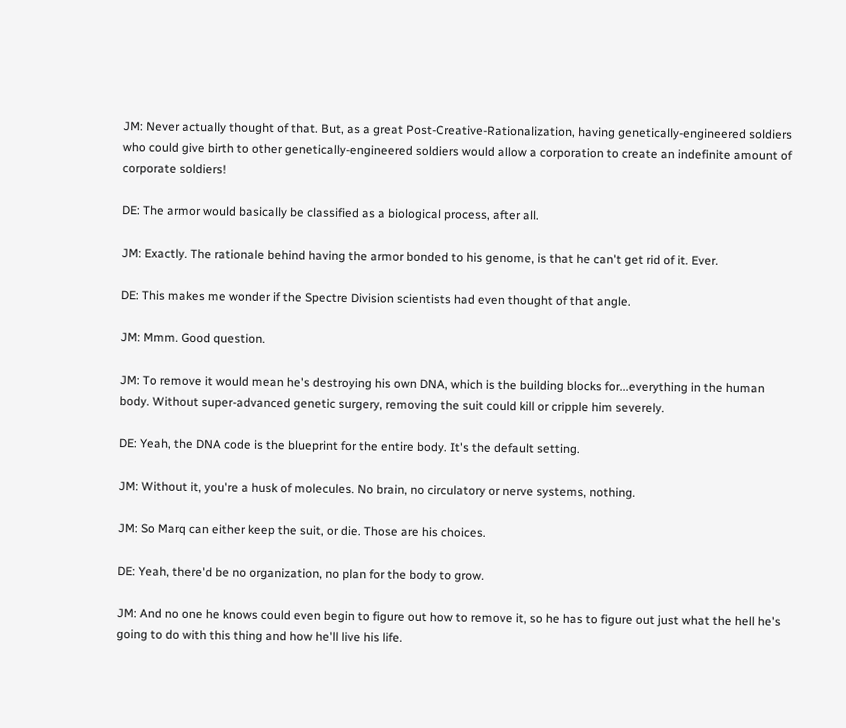JM: Never actually thought of that. But, as a great Post-Creative-Rationalization, having genetically-engineered soldiers who could give birth to other genetically-engineered soldiers would allow a corporation to create an indefinite amount of corporate soldiers!

DE: The armor would basically be classified as a biological process, after all.

JM: Exactly. The rationale behind having the armor bonded to his genome, is that he can't get rid of it. Ever.

DE: This makes me wonder if the Spectre Division scientists had even thought of that angle.

JM: Mmm. Good question.

JM: To remove it would mean he's destroying his own DNA, which is the building blocks for...everything in the human body. Without super-advanced genetic surgery, removing the suit could kill or cripple him severely.

DE: Yeah, the DNA code is the blueprint for the entire body. It's the default setting.

JM: Without it, you're a husk of molecules. No brain, no circulatory or nerve systems, nothing.

JM: So Marq can either keep the suit, or die. Those are his choices.

DE: Yeah, there'd be no organization, no plan for the body to grow.

JM: And no one he knows could even begin to figure out how to remove it, so he has to figure out just what the hell he's going to do with this thing and how he'll live his life.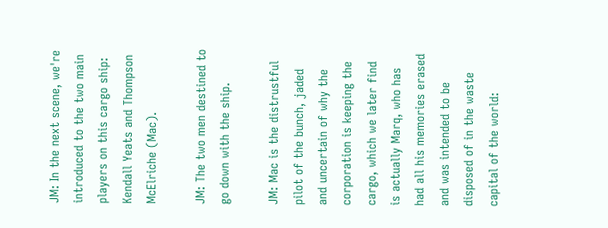JM: In the next scene, we're introduced to the two main players on this cargo ship: Kendall Yeats and Thompson McElriche (Mac).

JM: The two men destined to go down with the ship.

JM: Mac is the distrustful pilot of the bunch, jaded and uncertain of why the corporation is keeping the cargo, which we later find is actually Marq, who has had all his memories erased and was intended to be disposed of in the waste capital of the world: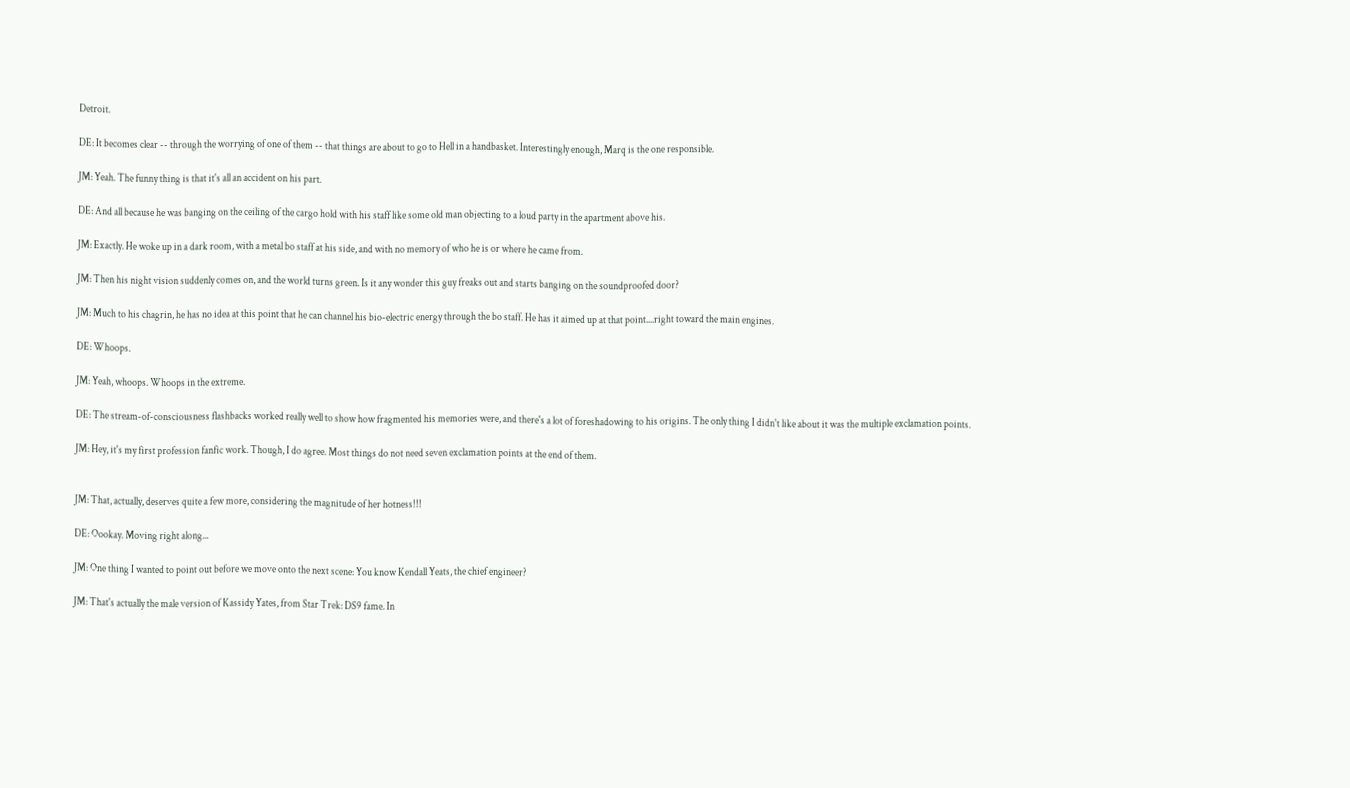Detroit.

DE: It becomes clear -- through the worrying of one of them -- that things are about to go to Hell in a handbasket. Interestingly enough, Marq is the one responsible.

JM: Yeah. The funny thing is that it's all an accident on his part.

DE: And all because he was banging on the ceiling of the cargo hold with his staff like some old man objecting to a loud party in the apartment above his.

JM: Exactly. He woke up in a dark room, with a metal bo staff at his side, and with no memory of who he is or where he came from.

JM: Then his night vision suddenly comes on, and the world turns green. Is it any wonder this guy freaks out and starts banging on the soundproofed door?

JM: Much to his chagrin, he has no idea at this point that he can channel his bio-electric energy through the bo staff. He has it aimed up at that point....right toward the main engines.

DE: Whoops.

JM: Yeah, whoops. Whoops in the extreme.

DE: The stream-of-consciousness flashbacks worked really well to show how fragmented his memories were, and there's a lot of foreshadowing to his origins. The only thing I didn't like about it was the multiple exclamation points.

JM: Hey, it's my first profession fanfic work. Though, I do agree. Most things do not need seven exclamation points at the end of them.


JM: That, actually, deserves quite a few more, considering the magnitude of her hotness!!!

DE: Oookay. Moving right along...

JM: One thing I wanted to point out before we move onto the next scene: You know Kendall Yeats, the chief engineer?

JM: That's actually the male version of Kassidy Yates, from Star Trek: DS9 fame. In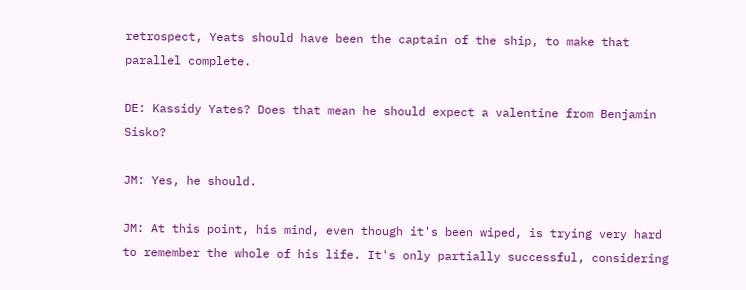retrospect, Yeats should have been the captain of the ship, to make that parallel complete.

DE: Kassidy Yates? Does that mean he should expect a valentine from Benjamin Sisko?

JM: Yes, he should.

JM: At this point, his mind, even though it's been wiped, is trying very hard to remember the whole of his life. It's only partially successful, considering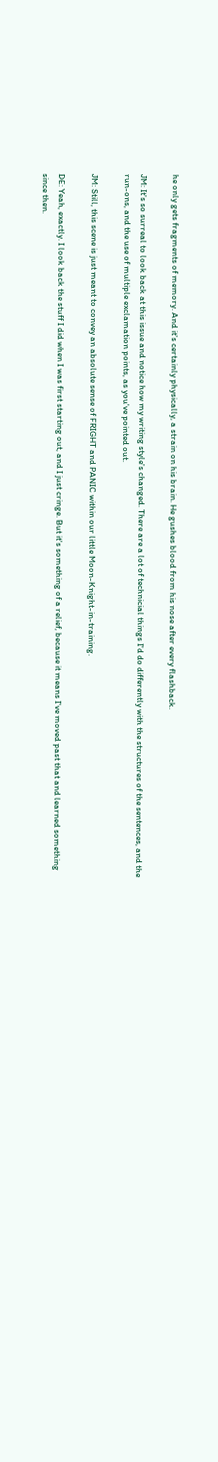he only gets fragments of memory. And it's certainly physically, a strain on his brain. He gushes blood from his nose after every flashback.

JM: It's so surreal to look back at this issue and notice how my writing style's changed. There are a lot of technicial things I'd do differently with the structures of the sentences, and the run-ons, and the use of multiple exclamation points, as you've pointed out.

JM: Still, this scene is just meant to convey an absolute sense of FRIGHT and PANIC within our little Moon-Knight-in-training.

DE: Yeah, exactly. I look back the stuff I did when I was first starting out, and I just cringe. But it's something of a relief, because it means I've moved past that and learned something since then.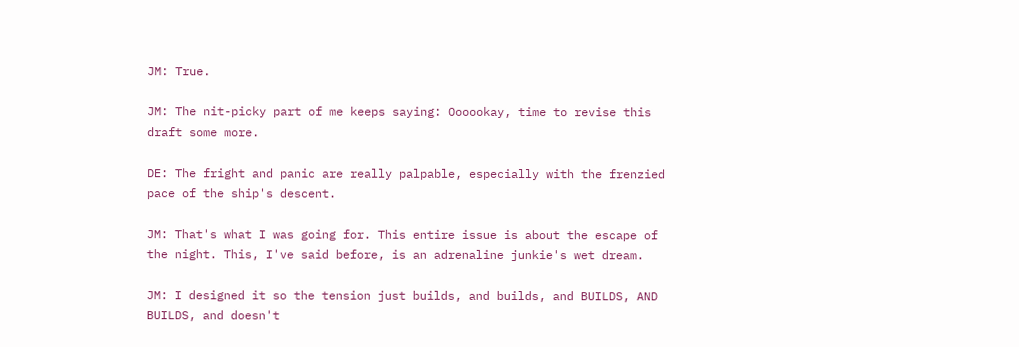JM: True.

JM: The nit-picky part of me keeps saying: Oooookay, time to revise this draft some more.

DE: The fright and panic are really palpable, especially with the frenzied pace of the ship's descent.

JM: That's what I was going for. This entire issue is about the escape of the night. This, I've said before, is an adrenaline junkie's wet dream.

JM: I designed it so the tension just builds, and builds, and BUILDS, AND BUILDS, and doesn't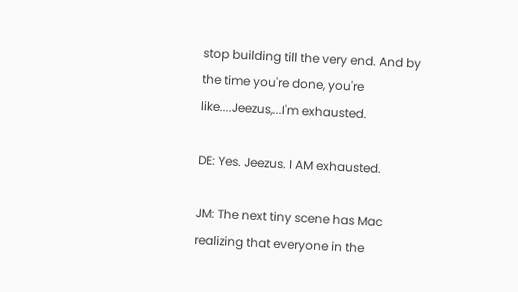stop building till the very end. And by the time you're done, you're like....Jeezus,...I'm exhausted.

DE: Yes. Jeezus. I AM exhausted.

JM: The next tiny scene has Mac realizing that everyone in the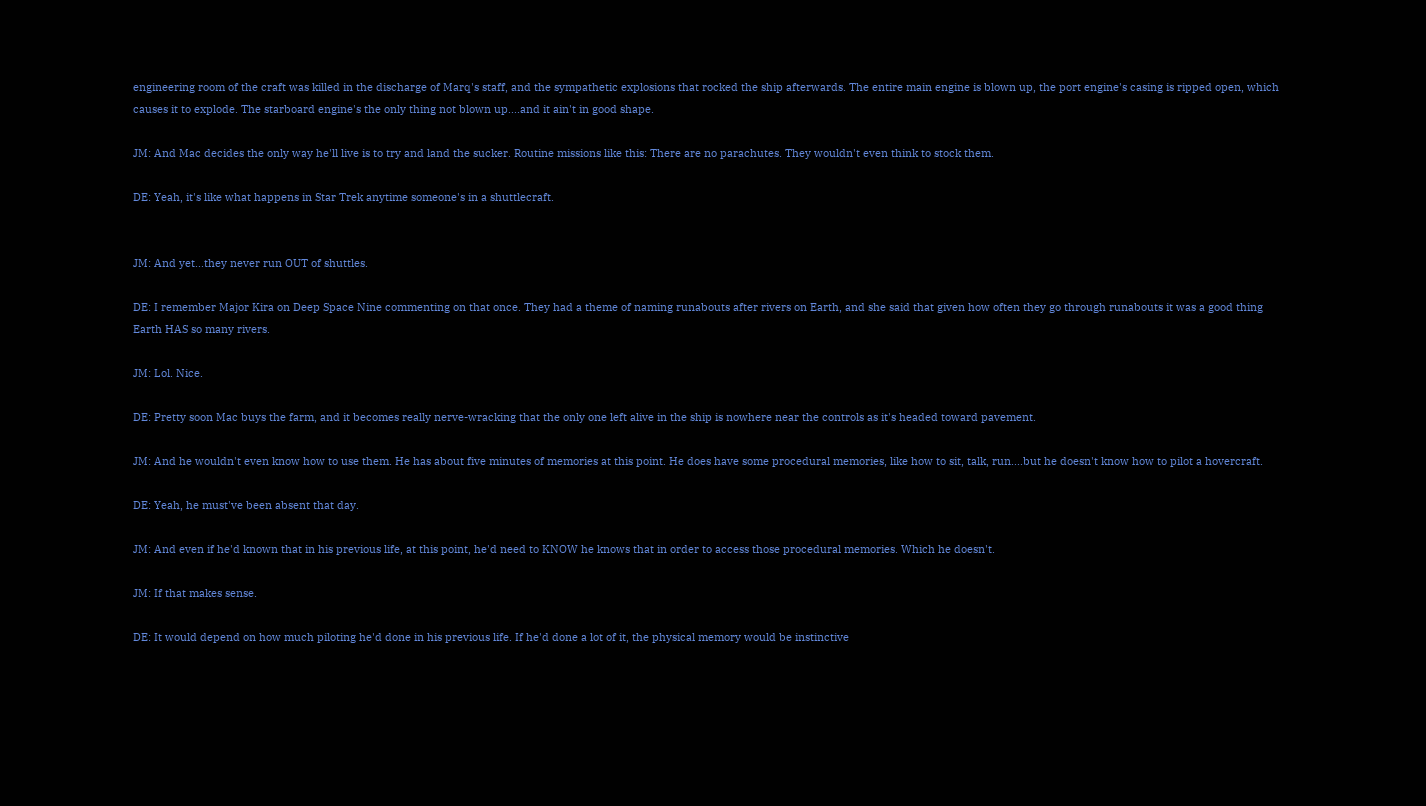engineering room of the craft was killed in the discharge of Marq's staff, and the sympathetic explosions that rocked the ship afterwards. The entire main engine is blown up, the port engine's casing is ripped open, which causes it to explode. The starboard engine's the only thing not blown up....and it ain't in good shape.

JM: And Mac decides the only way he'll live is to try and land the sucker. Routine missions like this: There are no parachutes. They wouldn't even think to stock them.

DE: Yeah, it's like what happens in Star Trek anytime someone's in a shuttlecraft.


JM: And yet...they never run OUT of shuttles.

DE: I remember Major Kira on Deep Space Nine commenting on that once. They had a theme of naming runabouts after rivers on Earth, and she said that given how often they go through runabouts it was a good thing Earth HAS so many rivers.

JM: Lol. Nice.

DE: Pretty soon Mac buys the farm, and it becomes really nerve-wracking that the only one left alive in the ship is nowhere near the controls as it's headed toward pavement.

JM: And he wouldn't even know how to use them. He has about five minutes of memories at this point. He does have some procedural memories, like how to sit, talk, run....but he doesn't know how to pilot a hovercraft.

DE: Yeah, he must've been absent that day.

JM: And even if he'd known that in his previous life, at this point, he'd need to KNOW he knows that in order to access those procedural memories. Which he doesn't.

JM: If that makes sense.

DE: It would depend on how much piloting he'd done in his previous life. If he'd done a lot of it, the physical memory would be instinctive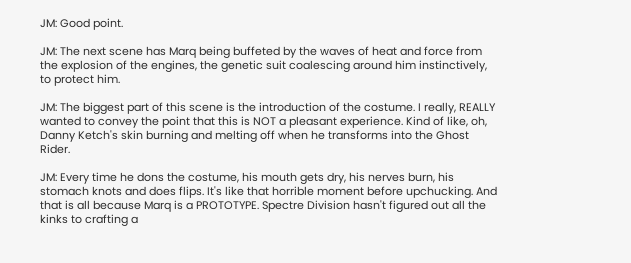JM: Good point.

JM: The next scene has Marq being buffeted by the waves of heat and force from the explosion of the engines, the genetic suit coalescing around him instinctively, to protect him.

JM: The biggest part of this scene is the introduction of the costume. I really, REALLY wanted to convey the point that this is NOT a pleasant experience. Kind of like, oh, Danny Ketch's skin burning and melting off when he transforms into the Ghost Rider.

JM: Every time he dons the costume, his mouth gets dry, his nerves burn, his stomach knots and does flips. It's like that horrible moment before upchucking. And that is all because Marq is a PROTOTYPE. Spectre Division hasn't figured out all the kinks to crafting a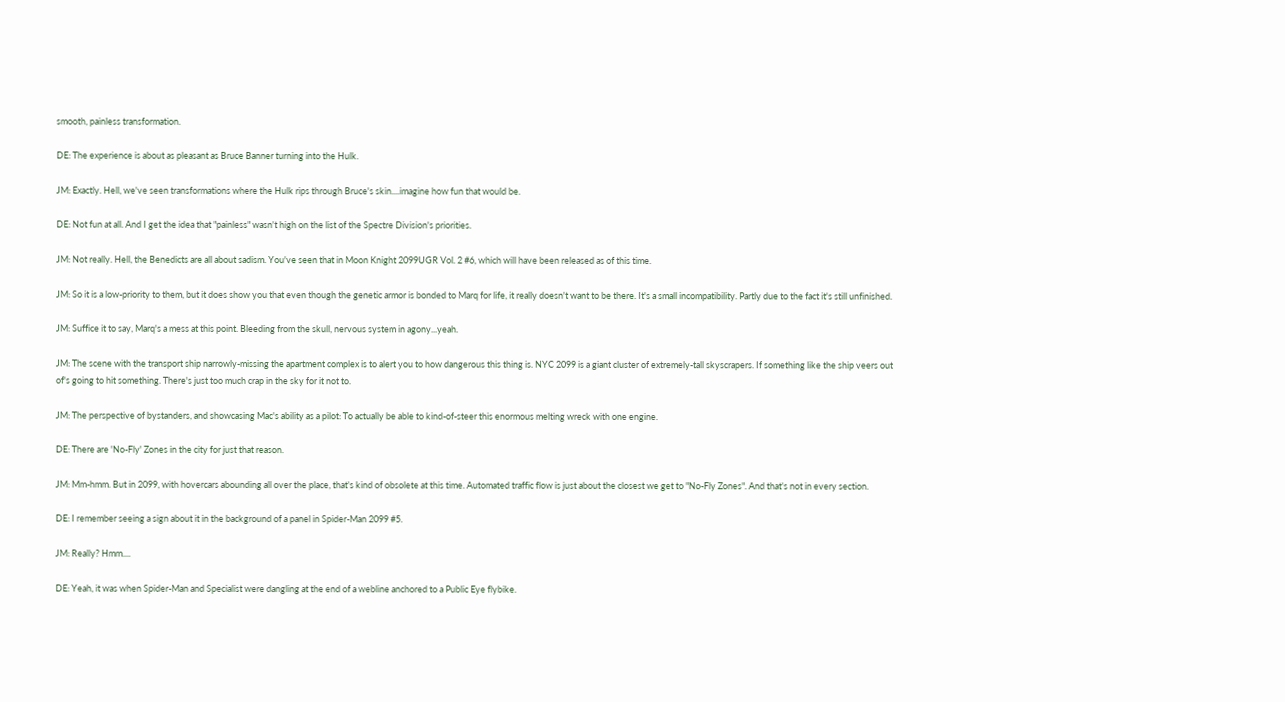smooth, painless transformation.

DE: The experience is about as pleasant as Bruce Banner turning into the Hulk.

JM: Exactly. Hell, we've seen transformations where the Hulk rips through Bruce's skin....imagine how fun that would be.

DE: Not fun at all. And I get the idea that "painless" wasn't high on the list of the Spectre Division's priorities.

JM: Not really. Hell, the Benedicts are all about sadism. You've seen that in Moon Knight 2099UGR Vol. 2 #6, which will have been released as of this time.

JM: So it is a low-priority to them, but it does show you that even though the genetic armor is bonded to Marq for life, it really doesn't want to be there. It's a small incompatibility. Partly due to the fact it's still unfinished.

JM: Suffice it to say, Marq's a mess at this point. Bleeding from the skull, nervous system in agony...yeah.

JM: The scene with the transport ship narrowly-missing the apartment complex is to alert you to how dangerous this thing is. NYC 2099 is a giant cluster of extremely-tall skyscrapers. If something like the ship veers out of's going to hit something. There's just too much crap in the sky for it not to.

JM: The perspective of bystanders, and showcasing Mac's ability as a pilot: To actually be able to kind-of-steer this enormous melting wreck with one engine.

DE: There are 'No-Fly' Zones in the city for just that reason.

JM: Mm-hmm. But in 2099, with hovercars abounding all over the place, that's kind of obsolete at this time. Automated traffic flow is just about the closest we get to "No-Fly Zones". And that's not in every section.

DE: I remember seeing a sign about it in the background of a panel in Spider-Man 2099 #5.

JM: Really? Hmm....

DE: Yeah, it was when Spider-Man and Specialist were dangling at the end of a webline anchored to a Public Eye flybike.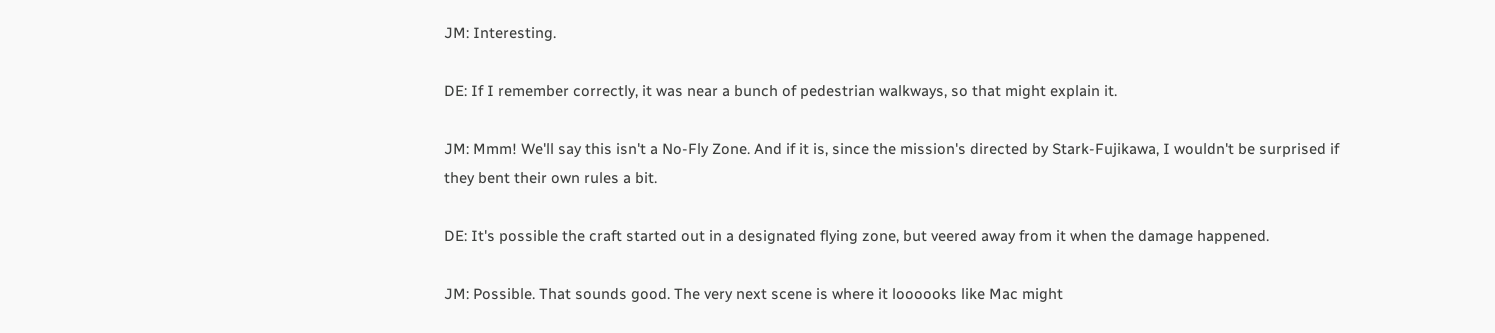JM: Interesting.

DE: If I remember correctly, it was near a bunch of pedestrian walkways, so that might explain it.

JM: Mmm! We'll say this isn't a No-Fly Zone. And if it is, since the mission's directed by Stark-Fujikawa, I wouldn't be surprised if they bent their own rules a bit.

DE: It's possible the craft started out in a designated flying zone, but veered away from it when the damage happened.

JM: Possible. That sounds good. The very next scene is where it loooooks like Mac might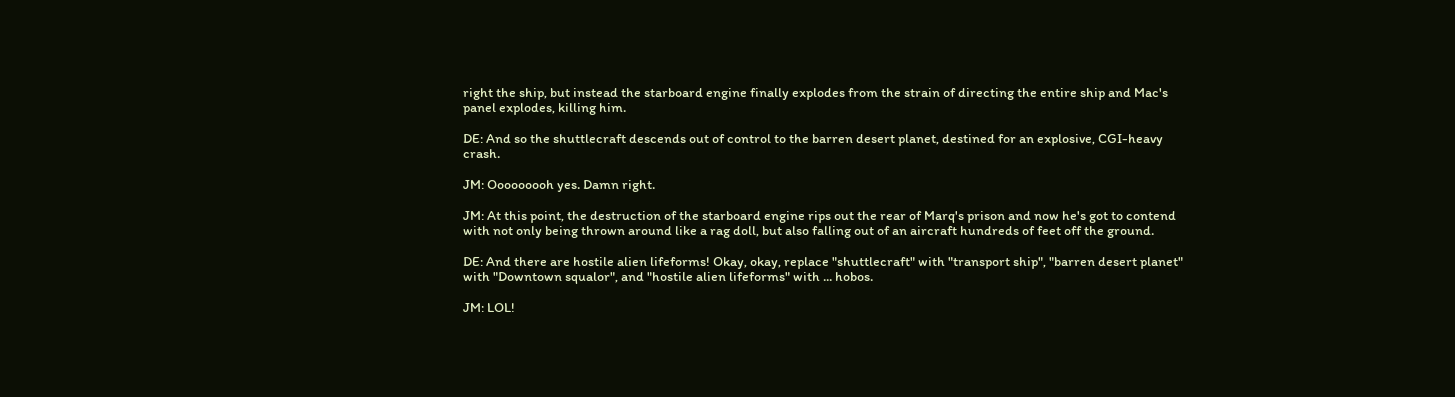right the ship, but instead the starboard engine finally explodes from the strain of directing the entire ship and Mac's panel explodes, killing him.

DE: And so the shuttlecraft descends out of control to the barren desert planet, destined for an explosive, CGI-heavy crash.

JM: Ooooooooh yes. Damn right.

JM: At this point, the destruction of the starboard engine rips out the rear of Marq's prison and now he's got to contend with not only being thrown around like a rag doll, but also falling out of an aircraft hundreds of feet off the ground.

DE: And there are hostile alien lifeforms! Okay, okay, replace "shuttlecraft" with "transport ship", "barren desert planet" with "Downtown squalor", and "hostile alien lifeforms" with ... hobos.

JM: LOL!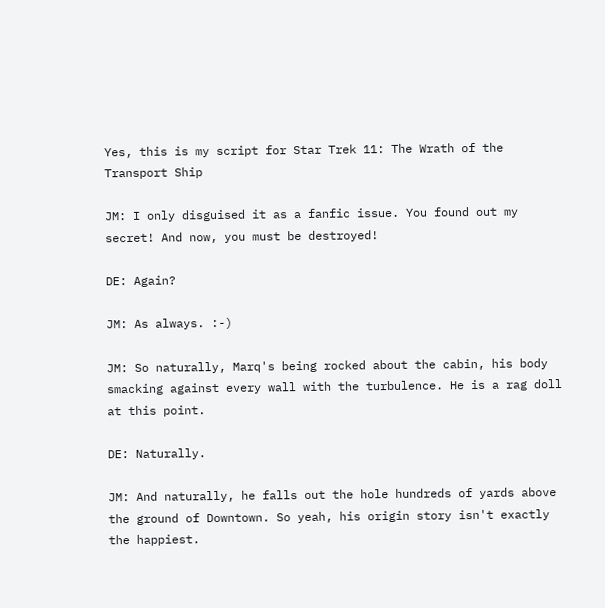Yes, this is my script for Star Trek 11: The Wrath of the Transport Ship

JM: I only disguised it as a fanfic issue. You found out my secret! And now, you must be destroyed!

DE: Again?

JM: As always. :-)

JM: So naturally, Marq's being rocked about the cabin, his body smacking against every wall with the turbulence. He is a rag doll at this point.

DE: Naturally.

JM: And naturally, he falls out the hole hundreds of yards above the ground of Downtown. So yeah, his origin story isn't exactly the happiest.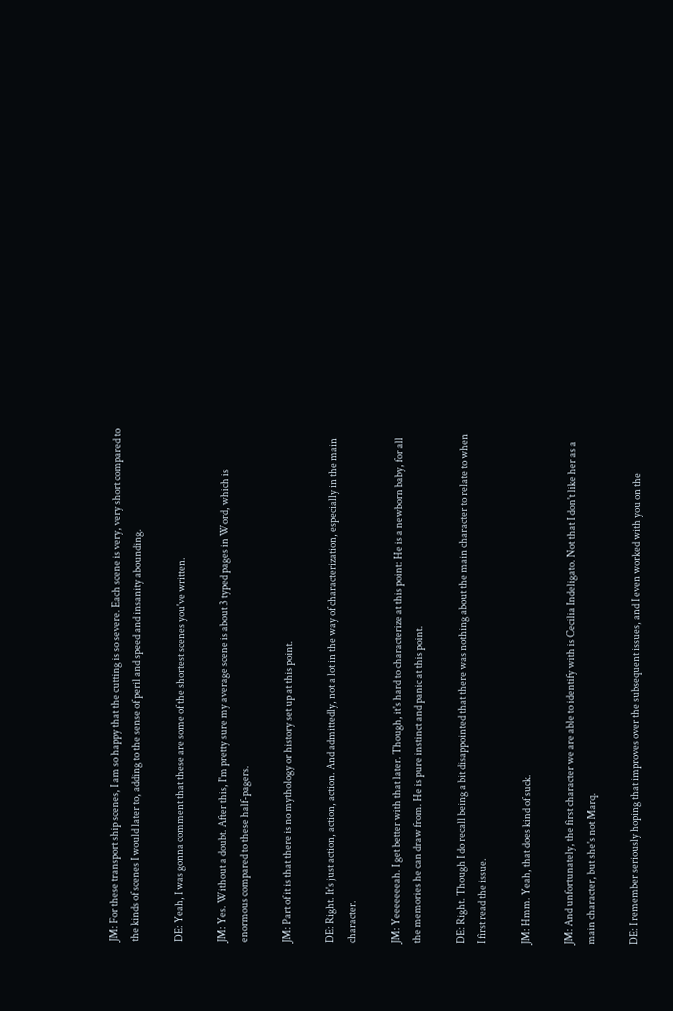JM: For these transport ship scenes, I am so happy that the cutting is so severe. Each scene is very, very short compared to the kinds of scenes I would later to, adding to the sense of peril and speed and insanity abounding.

DE: Yeah, I was gonna comment that these are some of the shortest scenes you've written.

JM: Yes. Without a doubt. After this, I'm pretty sure my average scene is about 3 typed pages in Word, which is enormous compared to these half-pagers.

JM: Part of it is that there is no mythology or history set up at this point.

DE: Right. It's just action, action, action. And admittedly, not a lot in the way of characterization, especially in the main character.

JM: Yeeeeeeeah. I get better with that later. Though, it's hard to characterize at this point: He is a newborn baby, for all the memories he can draw from. He is pure instinct and panic at this point.

DE: Right. Though I do recall being a bit disappointed that there was nothing about the main character to relate to when I first read the issue.

JM: Hmm. Yeah, that does kind of suck.

JM: And unfortunately, the first character we are able to identify with is Cecilia Indeligato. Not that I don't like her as a main character, but she's not Marq.

DE: I remember seriously hoping that improves over the subsequent issues, and I even worked with you on the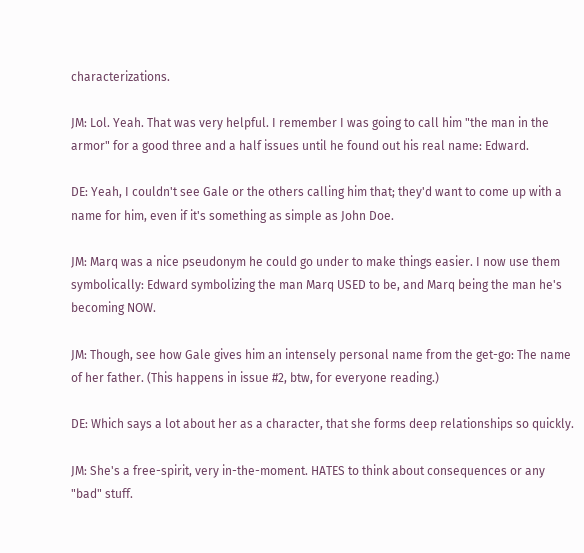characterizations.

JM: Lol. Yeah. That was very helpful. I remember I was going to call him "the man in the armor" for a good three and a half issues until he found out his real name: Edward.

DE: Yeah, I couldn't see Gale or the others calling him that; they'd want to come up with a name for him, even if it's something as simple as John Doe.

JM: Marq was a nice pseudonym he could go under to make things easier. I now use them symbolically: Edward symbolizing the man Marq USED to be, and Marq being the man he's becoming NOW.

JM: Though, see how Gale gives him an intensely personal name from the get-go: The name of her father. (This happens in issue #2, btw, for everyone reading.)

DE: Which says a lot about her as a character, that she forms deep relationships so quickly.

JM: She's a free-spirit, very in-the-moment. HATES to think about consequences or any "bad" stuff.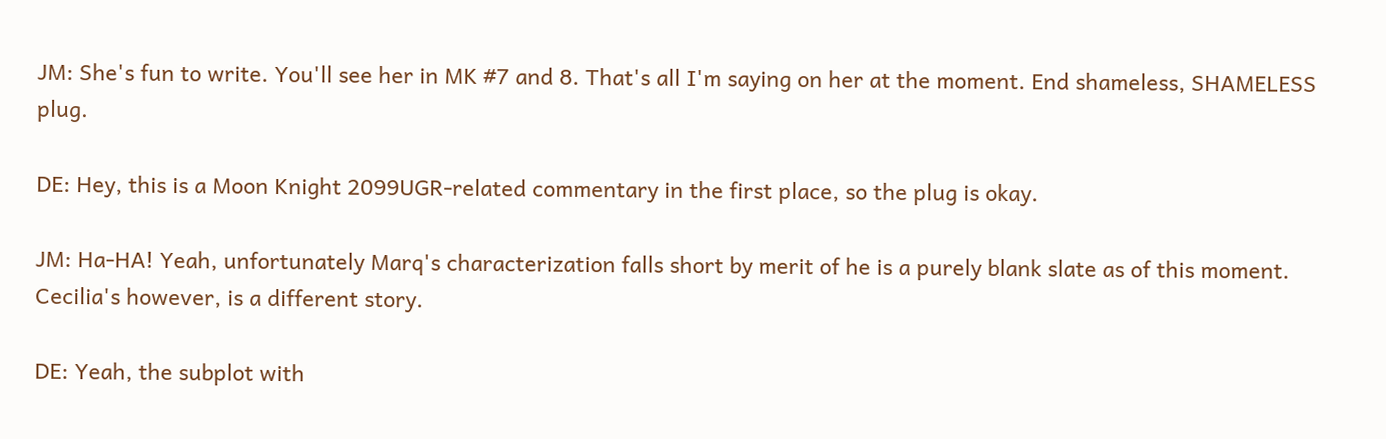JM: She's fun to write. You'll see her in MK #7 and 8. That's all I'm saying on her at the moment. End shameless, SHAMELESS plug.

DE: Hey, this is a Moon Knight 2099UGR-related commentary in the first place, so the plug is okay.

JM: Ha-HA! Yeah, unfortunately Marq's characterization falls short by merit of he is a purely blank slate as of this moment. Cecilia's however, is a different story.

DE: Yeah, the subplot with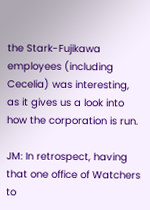the Stark-Fujikawa employees (including Cecelia) was interesting, as it gives us a look into how the corporation is run.

JM: In retrospect, having that one office of Watchers to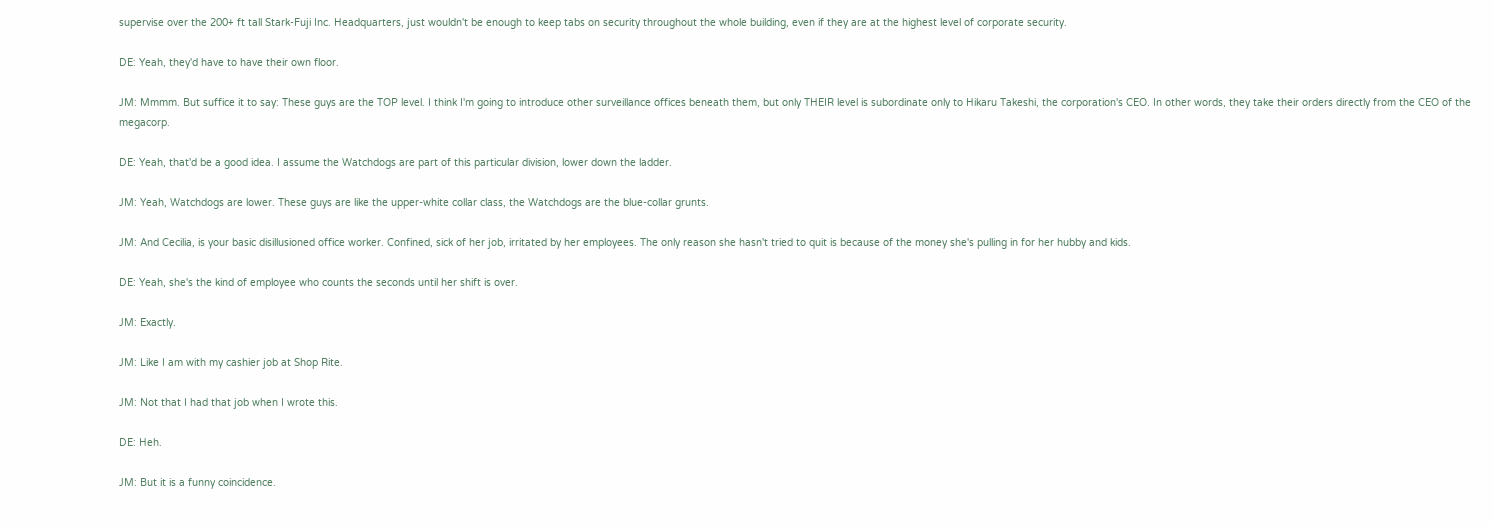supervise over the 200+ ft tall Stark-Fuji Inc. Headquarters, just wouldn't be enough to keep tabs on security throughout the whole building, even if they are at the highest level of corporate security.

DE: Yeah, they'd have to have their own floor.

JM: Mmmm. But suffice it to say: These guys are the TOP level. I think I'm going to introduce other surveillance offices beneath them, but only THEIR level is subordinate only to Hikaru Takeshi, the corporation's CEO. In other words, they take their orders directly from the CEO of the megacorp.

DE: Yeah, that'd be a good idea. I assume the Watchdogs are part of this particular division, lower down the ladder.

JM: Yeah, Watchdogs are lower. These guys are like the upper-white collar class, the Watchdogs are the blue-collar grunts.

JM: And Cecilia, is your basic disillusioned office worker. Confined, sick of her job, irritated by her employees. The only reason she hasn't tried to quit is because of the money she's pulling in for her hubby and kids.

DE: Yeah, she's the kind of employee who counts the seconds until her shift is over.

JM: Exactly.

JM: Like I am with my cashier job at Shop Rite.

JM: Not that I had that job when I wrote this.

DE: Heh.

JM: But it is a funny coincidence.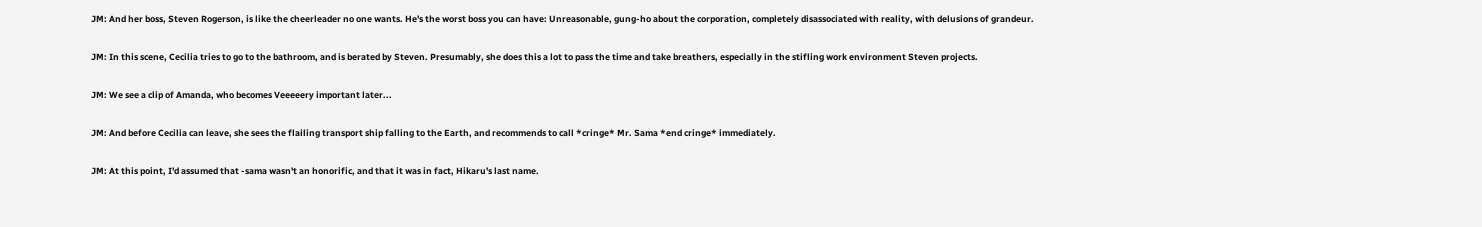JM: And her boss, Steven Rogerson, is like the cheerleader no one wants. He's the worst boss you can have: Unreasonable, gung-ho about the corporation, completely disassociated with reality, with delusions of grandeur.

JM: In this scene, Cecilia tries to go to the bathroom, and is berated by Steven. Presumably, she does this a lot to pass the time and take breathers, especially in the stifling work environment Steven projects.

JM: We see a clip of Amanda, who becomes Veeeeery important later...

JM: And before Cecilia can leave, she sees the flailing transport ship falling to the Earth, and recommends to call *cringe* Mr. Sama *end cringe* immediately.

JM: At this point, I'd assumed that -sama wasn't an honorific, and that it was in fact, Hikaru's last name.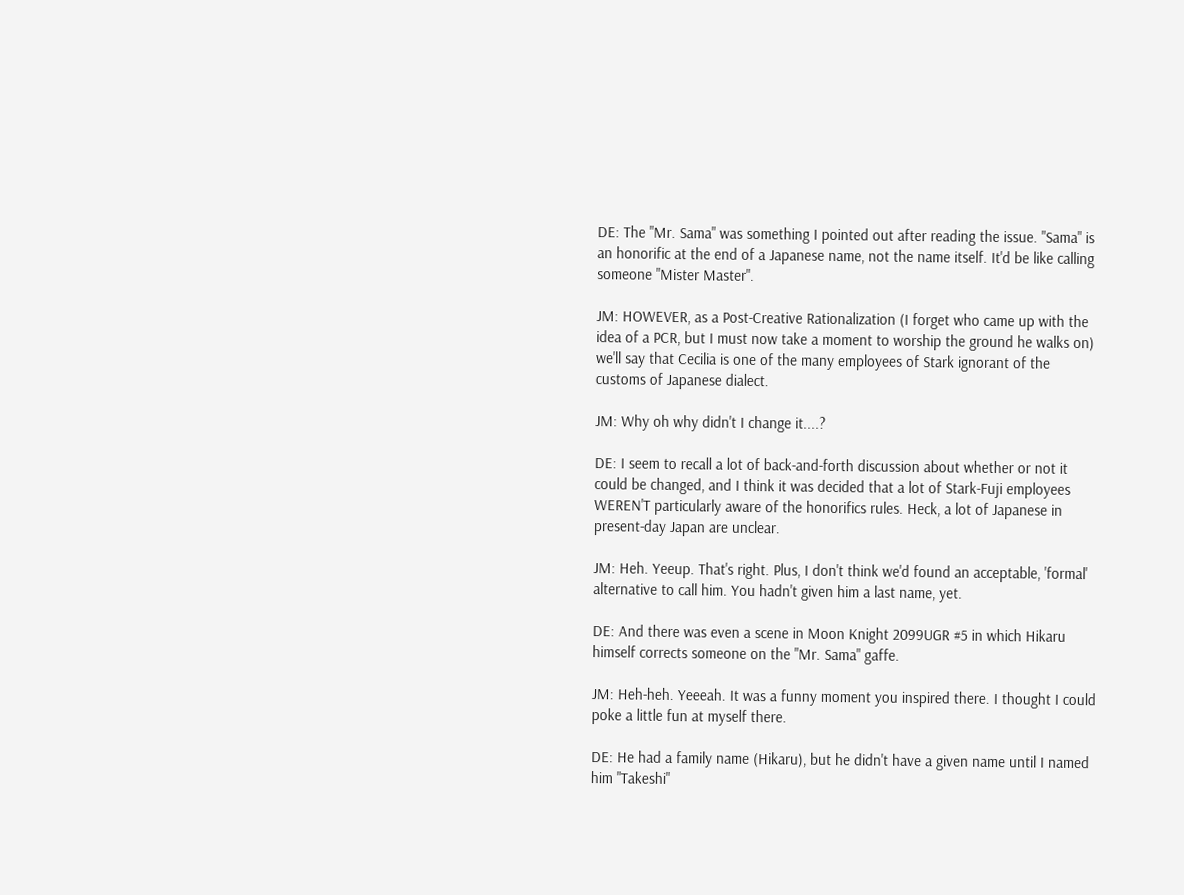DE: The "Mr. Sama" was something I pointed out after reading the issue. "Sama" is an honorific at the end of a Japanese name, not the name itself. It'd be like calling someone "Mister Master".

JM: HOWEVER, as a Post-Creative Rationalization (I forget who came up with the idea of a PCR, but I must now take a moment to worship the ground he walks on) we'll say that Cecilia is one of the many employees of Stark ignorant of the customs of Japanese dialect.

JM: Why oh why didn't I change it....?

DE: I seem to recall a lot of back-and-forth discussion about whether or not it could be changed, and I think it was decided that a lot of Stark-Fuji employees WEREN'T particularly aware of the honorifics rules. Heck, a lot of Japanese in present-day Japan are unclear.

JM: Heh. Yeeup. That's right. Plus, I don't think we'd found an acceptable, 'formal' alternative to call him. You hadn't given him a last name, yet.

DE: And there was even a scene in Moon Knight 2099UGR #5 in which Hikaru himself corrects someone on the "Mr. Sama" gaffe.

JM: Heh-heh. Yeeeah. It was a funny moment you inspired there. I thought I could poke a little fun at myself there.

DE: He had a family name (Hikaru), but he didn't have a given name until I named him "Takeshi"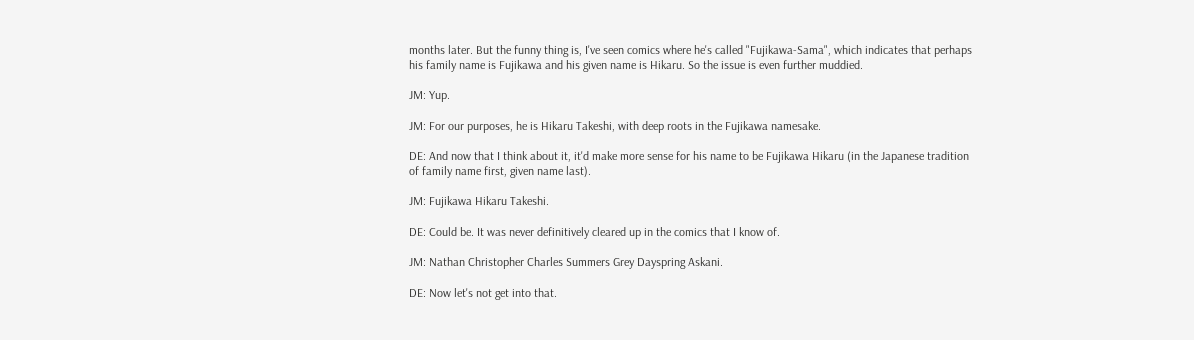months later. But the funny thing is, I've seen comics where he's called "Fujikawa-Sama", which indicates that perhaps his family name is Fujikawa and his given name is Hikaru. So the issue is even further muddied.

JM: Yup.

JM: For our purposes, he is Hikaru Takeshi, with deep roots in the Fujikawa namesake.

DE: And now that I think about it, it'd make more sense for his name to be Fujikawa Hikaru (in the Japanese tradition of family name first, given name last).

JM: Fujikawa Hikaru Takeshi.

DE: Could be. It was never definitively cleared up in the comics that I know of.

JM: Nathan Christopher Charles Summers Grey Dayspring Askani.

DE: Now let's not get into that.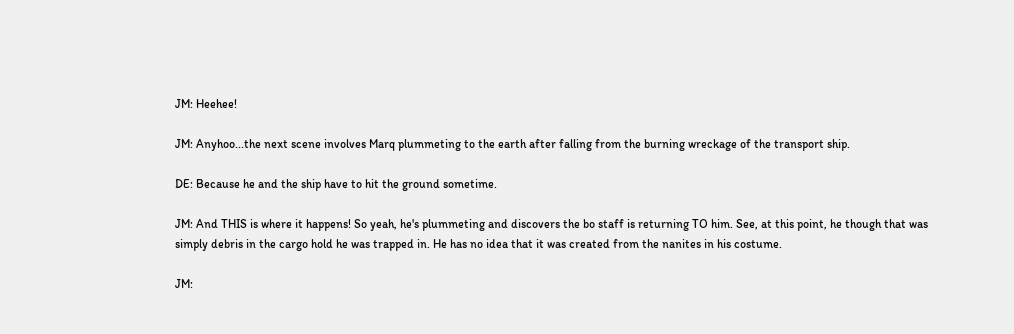JM: Heehee!

JM: Anyhoo...the next scene involves Marq plummeting to the earth after falling from the burning wreckage of the transport ship.

DE: Because he and the ship have to hit the ground sometime.

JM: And THIS is where it happens! So yeah, he's plummeting and discovers the bo staff is returning TO him. See, at this point, he though that was simply debris in the cargo hold he was trapped in. He has no idea that it was created from the nanites in his costume.

JM: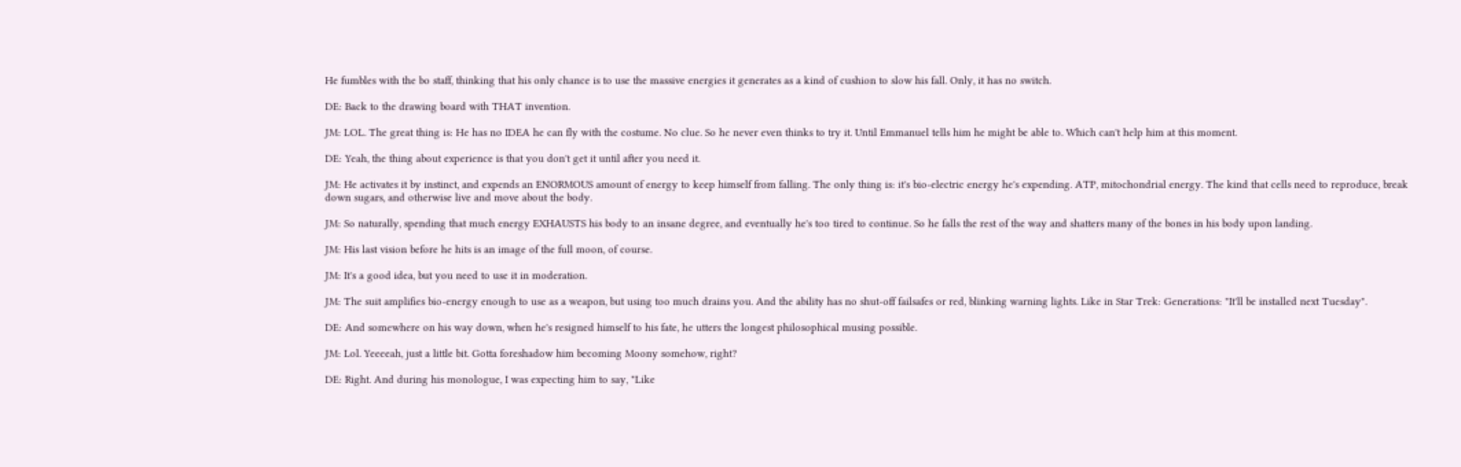He fumbles with the bo staff, thinking that his only chance is to use the massive energies it generates as a kind of cushion to slow his fall. Only, it has no switch.

DE: Back to the drawing board with THAT invention.

JM: LOL. The great thing is: He has no IDEA he can fly with the costume. No clue. So he never even thinks to try it. Until Emmanuel tells him he might be able to. Which can't help him at this moment.

DE: Yeah, the thing about experience is that you don't get it until after you need it.

JM: He activates it by instinct, and expends an ENORMOUS amount of energy to keep himself from falling. The only thing is: it's bio-electric energy he's expending. ATP, mitochondrial energy. The kind that cells need to reproduce, break down sugars, and otherwise live and move about the body.

JM: So naturally, spending that much energy EXHAUSTS his body to an insane degree, and eventually he's too tired to continue. So he falls the rest of the way and shatters many of the bones in his body upon landing.

JM: His last vision before he hits is an image of the full moon, of course.

JM: It's a good idea, but you need to use it in moderation.

JM: The suit amplifies bio-energy enough to use as a weapon, but using too much drains you. And the ability has no shut-off failsafes or red, blinking warning lights. Like in Star Trek: Generations: "It'll be installed next Tuesday".

DE: And somewhere on his way down, when he's resigned himself to his fate, he utters the longest philosophical musing possible.

JM: Lol. Yeeeeah, just a little bit. Gotta foreshadow him becoming Moony somehow, right?

DE: Right. And during his monologue, I was expecting him to say, "Like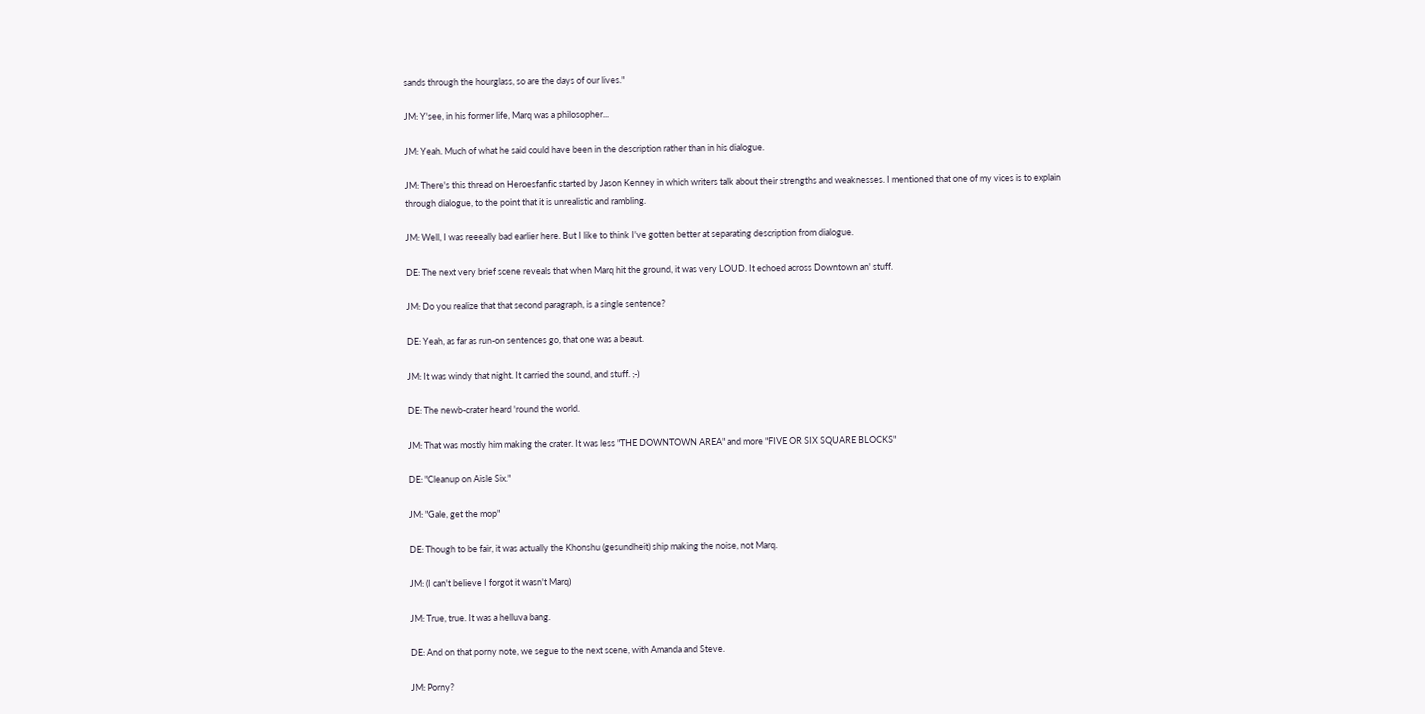sands through the hourglass, so are the days of our lives."

JM: Y'see, in his former life, Marq was a philosopher...

JM: Yeah. Much of what he said could have been in the description rather than in his dialogue.

JM: There's this thread on Heroesfanfic started by Jason Kenney in which writers talk about their strengths and weaknesses. I mentioned that one of my vices is to explain through dialogue, to the point that it is unrealistic and rambling.

JM: Well, I was reeeally bad earlier here. But I like to think I've gotten better at separating description from dialogue.

DE: The next very brief scene reveals that when Marq hit the ground, it was very LOUD. It echoed across Downtown an' stuff.

JM: Do you realize that that second paragraph, is a single sentence?

DE: Yeah, as far as run-on sentences go, that one was a beaut.

JM: It was windy that night. It carried the sound, and stuff. ;-)

DE: The newb-crater heard 'round the world.

JM: That was mostly him making the crater. It was less "THE DOWNTOWN AREA" and more "FIVE OR SIX SQUARE BLOCKS"

DE: "Cleanup on Aisle Six."

JM: "Gale, get the mop"

DE: Though to be fair, it was actually the Khonshu (gesundheit) ship making the noise, not Marq.

JM: (I can't believe I forgot it wasn't Marq)

JM: True, true. It was a helluva bang.

DE: And on that porny note, we segue to the next scene, with Amanda and Steve.

JM: Porny?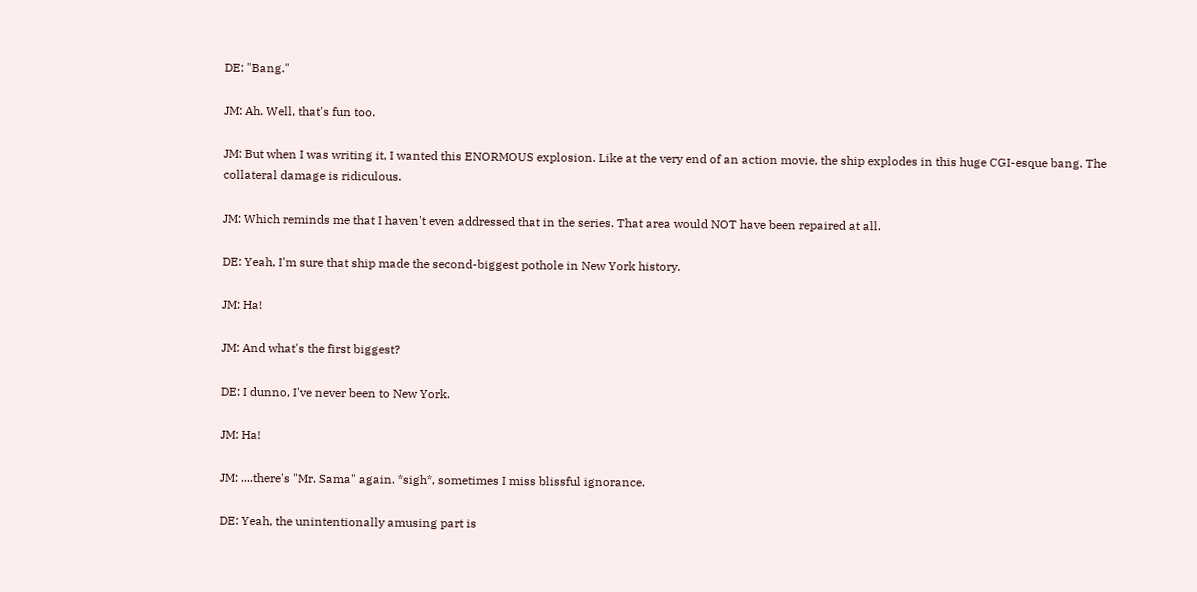DE: "Bang."

JM: Ah. Well, that's fun too.

JM: But when I was writing it, I wanted this ENORMOUS explosion. Like at the very end of an action movie, the ship explodes in this huge CGI-esque bang. The collateral damage is ridiculous.

JM: Which reminds me that I haven't even addressed that in the series. That area would NOT have been repaired at all.

DE: Yeah, I'm sure that ship made the second-biggest pothole in New York history.

JM: Ha!

JM: And what's the first biggest?

DE: I dunno, I've never been to New York.

JM: Ha!

JM: ....there's "Mr. Sama" again. *sigh*, sometimes I miss blissful ignorance.

DE: Yeah, the unintentionally amusing part is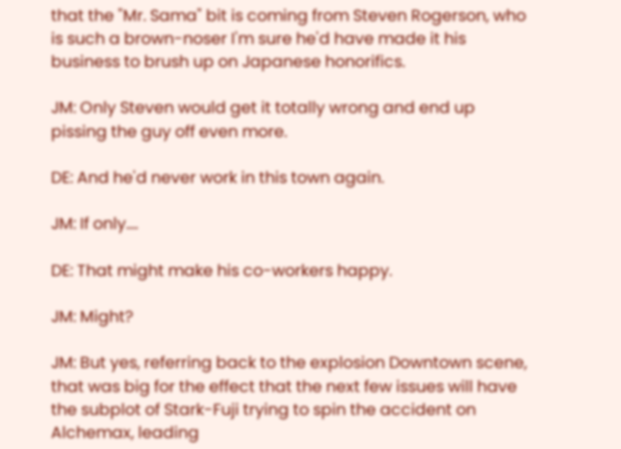that the "Mr. Sama" bit is coming from Steven Rogerson, who is such a brown-noser I'm sure he'd have made it his business to brush up on Japanese honorifics.

JM: Only Steven would get it totally wrong and end up pissing the guy off even more.

DE: And he'd never work in this town again.

JM: If only....

DE: That might make his co-workers happy.

JM: Might?

JM: But yes, referring back to the explosion Downtown scene, that was big for the effect that the next few issues will have the subplot of Stark-Fuji trying to spin the accident on Alchemax, leading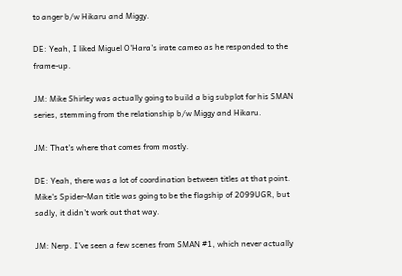to anger b/w Hikaru and Miggy.

DE: Yeah, I liked Miguel O'Hara's irate cameo as he responded to the frame-up.

JM: Mike Shirley was actually going to build a big subplot for his SMAN series, stemming from the relationship b/w Miggy and Hikaru.

JM: That's where that comes from mostly.

DE: Yeah, there was a lot of coordination between titles at that point. Mike's Spider-Man title was going to be the flagship of 2099UGR, but sadly, it didn't work out that way.

JM: Nerp. I've seen a few scenes from SMAN #1, which never actually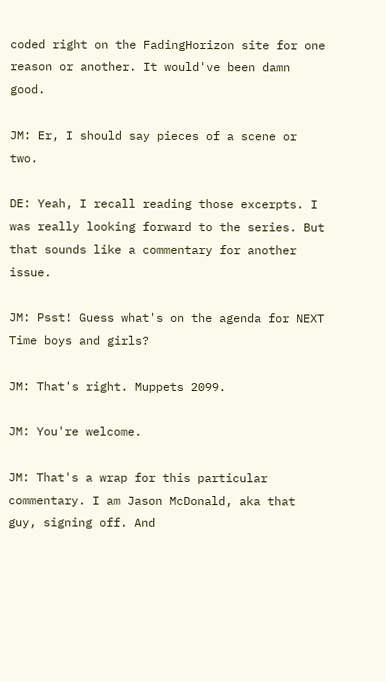coded right on the FadingHorizon site for one reason or another. It would've been damn good.

JM: Er, I should say pieces of a scene or two.

DE: Yeah, I recall reading those excerpts. I was really looking forward to the series. But that sounds like a commentary for another issue.

JM: Psst! Guess what's on the agenda for NEXT Time boys and girls?

JM: That's right. Muppets 2099.

JM: You're welcome.

JM: That's a wrap for this particular commentary. I am Jason McDonald, aka that guy, signing off. And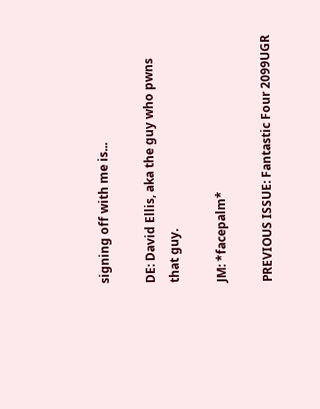signing off with me is...

DE: David Ellis, aka the guy who pwns that guy.

JM: *facepalm*

PREVIOUS ISSUE: Fantastic Four 2099UGR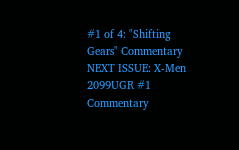#1 of 4: "Shifting Gears" Commentary
NEXT ISSUE: X-Men 2099UGR #1 Commentary